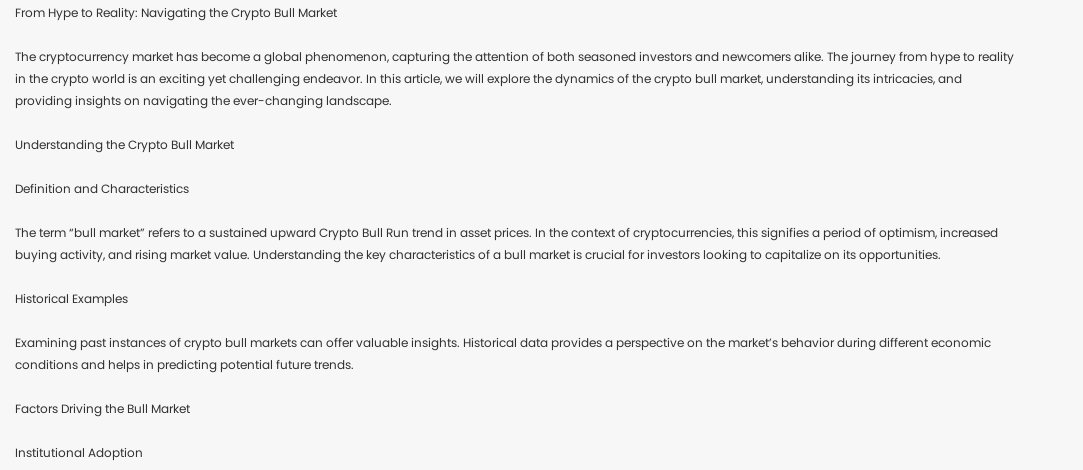From Hype to Reality: Navigating the Crypto Bull Market

The cryptocurrency market has become a global phenomenon, capturing the attention of both seasoned investors and newcomers alike. The journey from hype to reality in the crypto world is an exciting yet challenging endeavor. In this article, we will explore the dynamics of the crypto bull market, understanding its intricacies, and providing insights on navigating the ever-changing landscape.

Understanding the Crypto Bull Market

Definition and Characteristics

The term “bull market” refers to a sustained upward Crypto Bull Run trend in asset prices. In the context of cryptocurrencies, this signifies a period of optimism, increased buying activity, and rising market value. Understanding the key characteristics of a bull market is crucial for investors looking to capitalize on its opportunities.

Historical Examples

Examining past instances of crypto bull markets can offer valuable insights. Historical data provides a perspective on the market’s behavior during different economic conditions and helps in predicting potential future trends.

Factors Driving the Bull Market

Institutional Adoption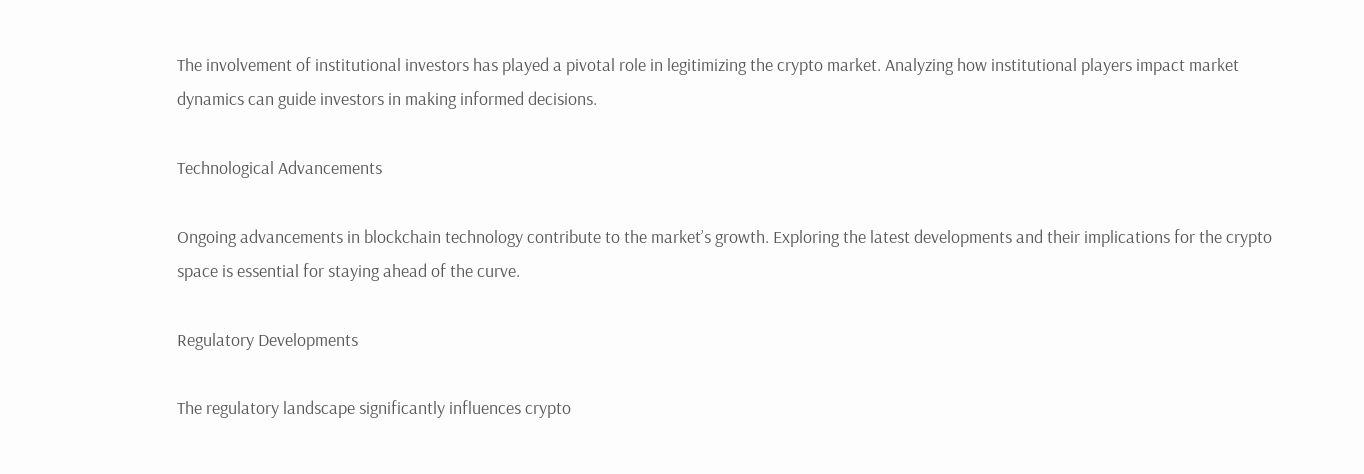The involvement of institutional investors has played a pivotal role in legitimizing the crypto market. Analyzing how institutional players impact market dynamics can guide investors in making informed decisions.

Technological Advancements

Ongoing advancements in blockchain technology contribute to the market’s growth. Exploring the latest developments and their implications for the crypto space is essential for staying ahead of the curve.

Regulatory Developments

The regulatory landscape significantly influences crypto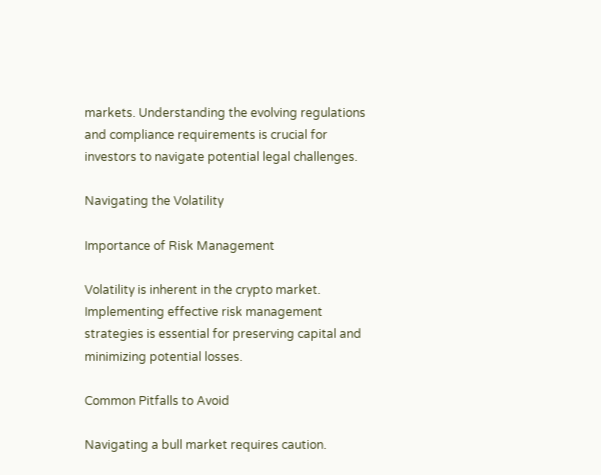markets. Understanding the evolving regulations and compliance requirements is crucial for investors to navigate potential legal challenges.

Navigating the Volatility

Importance of Risk Management

Volatility is inherent in the crypto market. Implementing effective risk management strategies is essential for preserving capital and minimizing potential losses.

Common Pitfalls to Avoid

Navigating a bull market requires caution.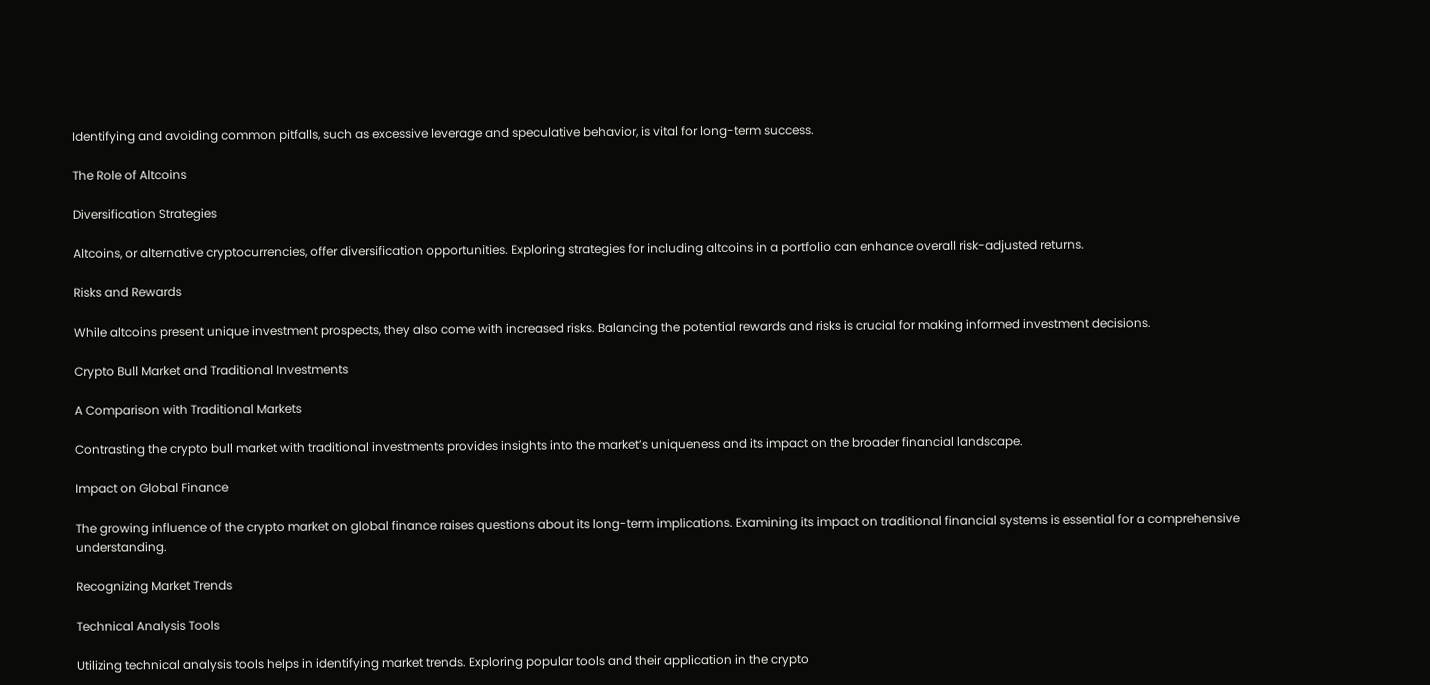Identifying and avoiding common pitfalls, such as excessive leverage and speculative behavior, is vital for long-term success.

The Role of Altcoins

Diversification Strategies

Altcoins, or alternative cryptocurrencies, offer diversification opportunities. Exploring strategies for including altcoins in a portfolio can enhance overall risk-adjusted returns.

Risks and Rewards

While altcoins present unique investment prospects, they also come with increased risks. Balancing the potential rewards and risks is crucial for making informed investment decisions.

Crypto Bull Market and Traditional Investments

A Comparison with Traditional Markets

Contrasting the crypto bull market with traditional investments provides insights into the market’s uniqueness and its impact on the broader financial landscape.

Impact on Global Finance

The growing influence of the crypto market on global finance raises questions about its long-term implications. Examining its impact on traditional financial systems is essential for a comprehensive understanding.

Recognizing Market Trends

Technical Analysis Tools

Utilizing technical analysis tools helps in identifying market trends. Exploring popular tools and their application in the crypto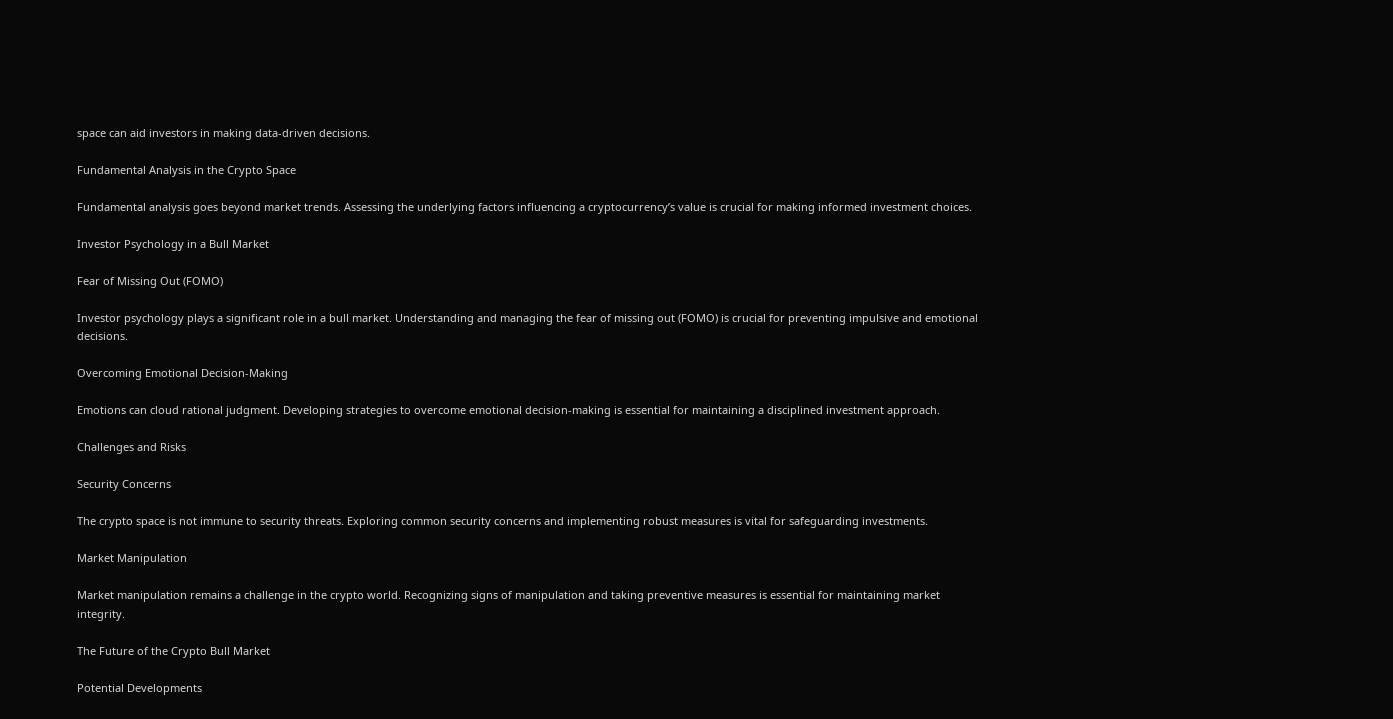space can aid investors in making data-driven decisions.

Fundamental Analysis in the Crypto Space

Fundamental analysis goes beyond market trends. Assessing the underlying factors influencing a cryptocurrency’s value is crucial for making informed investment choices.

Investor Psychology in a Bull Market

Fear of Missing Out (FOMO)

Investor psychology plays a significant role in a bull market. Understanding and managing the fear of missing out (FOMO) is crucial for preventing impulsive and emotional decisions.

Overcoming Emotional Decision-Making

Emotions can cloud rational judgment. Developing strategies to overcome emotional decision-making is essential for maintaining a disciplined investment approach.

Challenges and Risks

Security Concerns

The crypto space is not immune to security threats. Exploring common security concerns and implementing robust measures is vital for safeguarding investments.

Market Manipulation

Market manipulation remains a challenge in the crypto world. Recognizing signs of manipulation and taking preventive measures is essential for maintaining market integrity.

The Future of the Crypto Bull Market

Potential Developments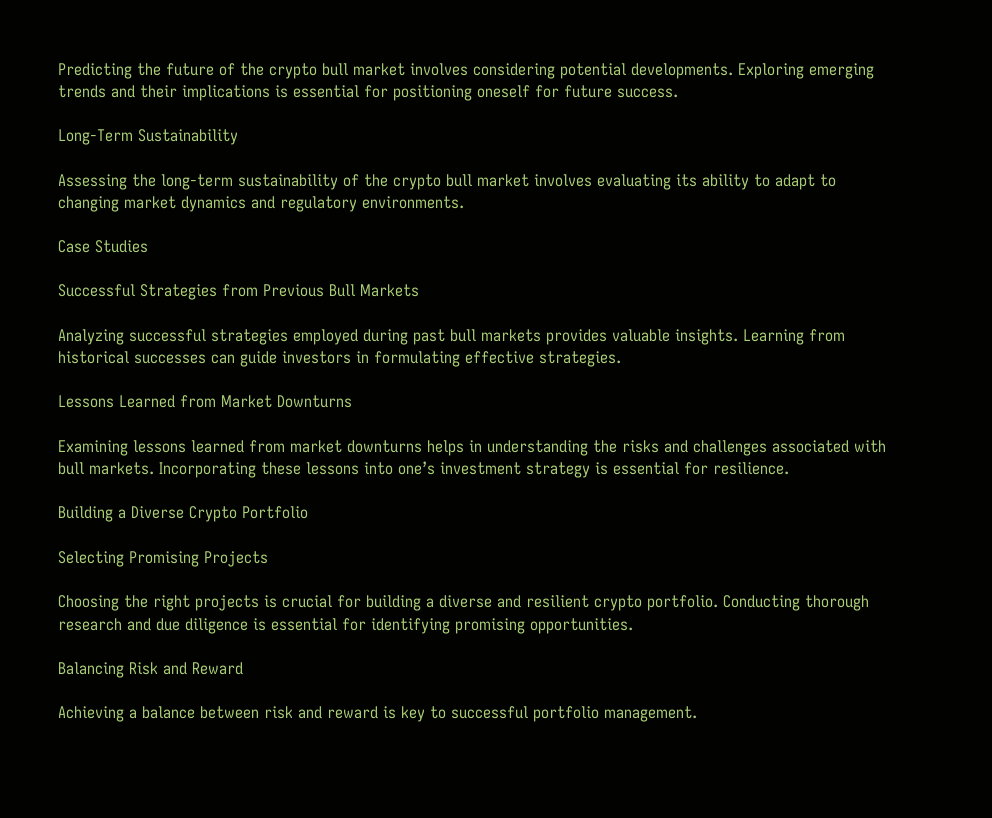Predicting the future of the crypto bull market involves considering potential developments. Exploring emerging trends and their implications is essential for positioning oneself for future success.

Long-Term Sustainability

Assessing the long-term sustainability of the crypto bull market involves evaluating its ability to adapt to changing market dynamics and regulatory environments.

Case Studies

Successful Strategies from Previous Bull Markets

Analyzing successful strategies employed during past bull markets provides valuable insights. Learning from historical successes can guide investors in formulating effective strategies.

Lessons Learned from Market Downturns

Examining lessons learned from market downturns helps in understanding the risks and challenges associated with bull markets. Incorporating these lessons into one’s investment strategy is essential for resilience.

Building a Diverse Crypto Portfolio

Selecting Promising Projects

Choosing the right projects is crucial for building a diverse and resilient crypto portfolio. Conducting thorough research and due diligence is essential for identifying promising opportunities.

Balancing Risk and Reward

Achieving a balance between risk and reward is key to successful portfolio management.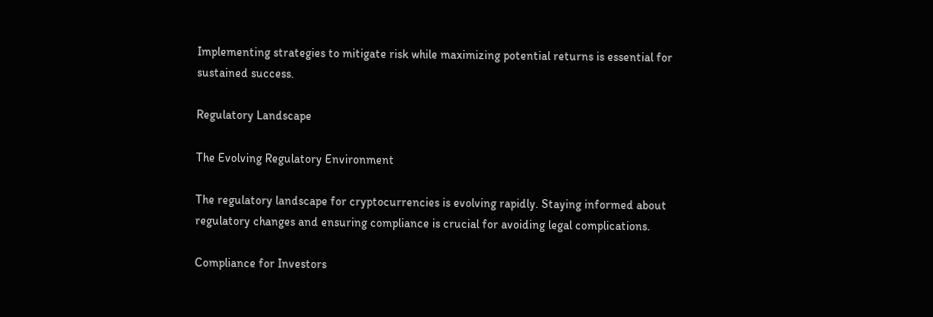Implementing strategies to mitigate risk while maximizing potential returns is essential for sustained success.

Regulatory Landscape

The Evolving Regulatory Environment

The regulatory landscape for cryptocurrencies is evolving rapidly. Staying informed about regulatory changes and ensuring compliance is crucial for avoiding legal complications.

Compliance for Investors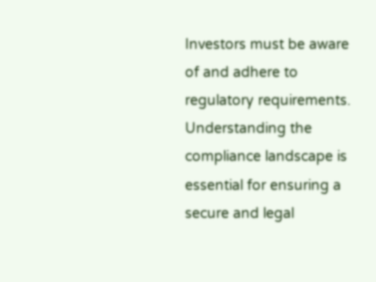Investors must be aware of and adhere to regulatory requirements. Understanding the compliance landscape is essential for ensuring a secure and legal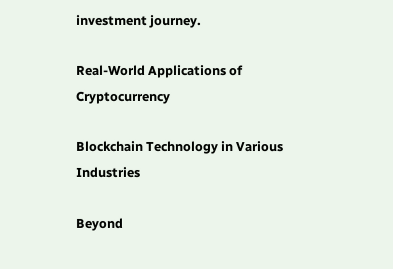investment journey.

Real-World Applications of Cryptocurrency

Blockchain Technology in Various Industries

Beyond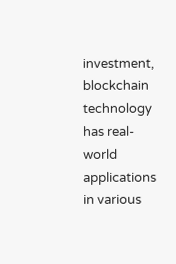investment, blockchain technology has real-world applications in various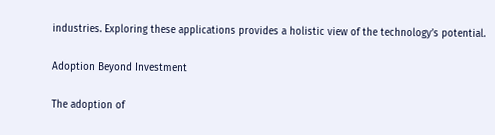industries. Exploring these applications provides a holistic view of the technology’s potential.

Adoption Beyond Investment

The adoption of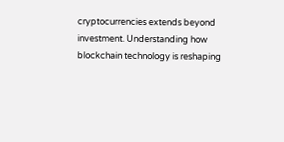cryptocurrencies extends beyond investment. Understanding how blockchain technology is reshaping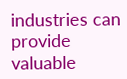industries can provide valuable